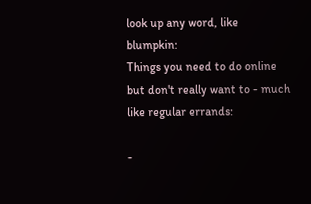look up any word, like blumpkin:
Things you need to do online but don't really want to - much like regular errands:

-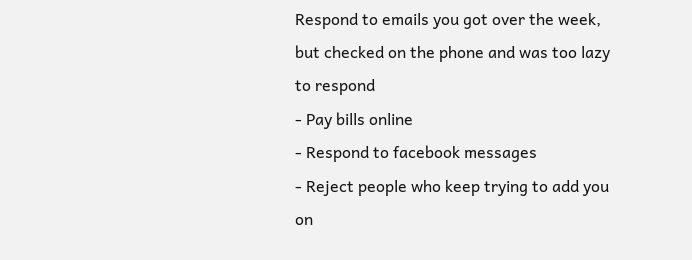Respond to emails you got over the week, but checked on the phone and was too lazy to respond
- Pay bills online
- Respond to facebook messages
- Reject people who keep trying to add you on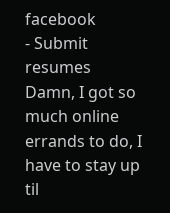facebook
- Submit resumes
Damn, I got so much online errands to do, I have to stay up til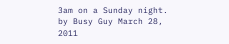3am on a Sunday night.
by Busy Guy March 28, 2011